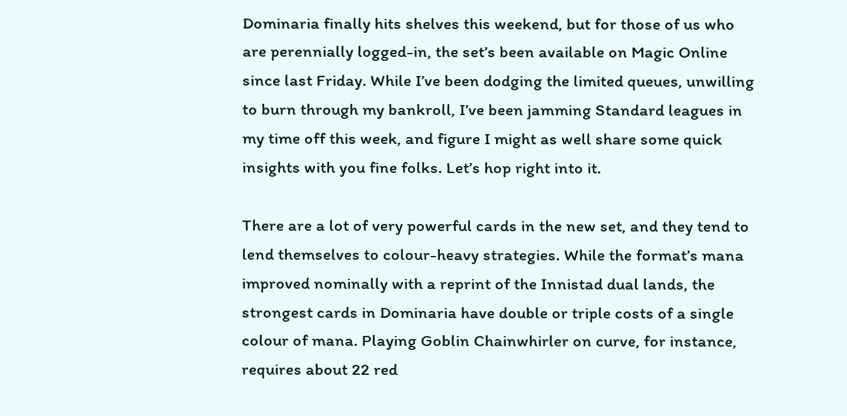Dominaria finally hits shelves this weekend, but for those of us who are perennially logged-in, the set’s been available on Magic Online since last Friday. While I’ve been dodging the limited queues, unwilling to burn through my bankroll, I’ve been jamming Standard leagues in my time off this week, and figure I might as well share some quick insights with you fine folks. Let’s hop right into it.

There are a lot of very powerful cards in the new set, and they tend to lend themselves to colour-heavy strategies. While the format’s mana improved nominally with a reprint of the Innistad dual lands, the strongest cards in Dominaria have double or triple costs of a single colour of mana. Playing Goblin Chainwhirler on curve, for instance, requires about 22 red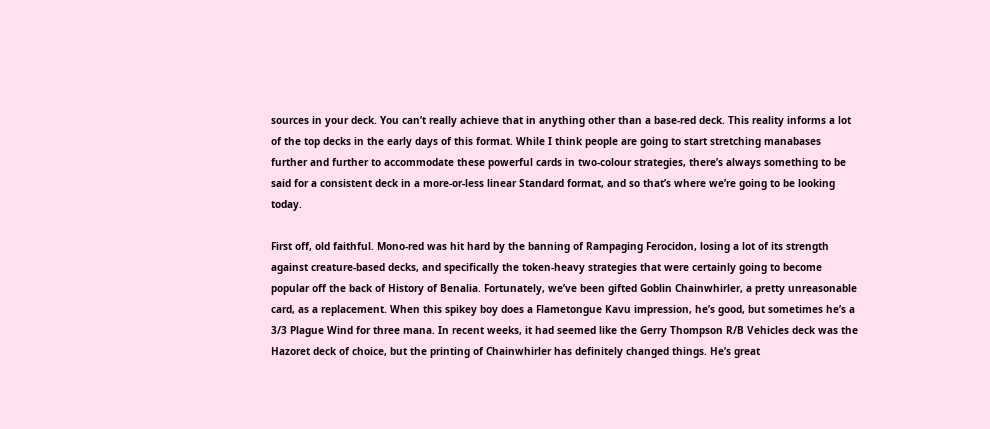sources in your deck. You can’t really achieve that in anything other than a base-red deck. This reality informs a lot of the top decks in the early days of this format. While I think people are going to start stretching manabases further and further to accommodate these powerful cards in two-colour strategies, there’s always something to be said for a consistent deck in a more-or-less linear Standard format, and so that’s where we’re going to be looking today.

First off, old faithful. Mono-red was hit hard by the banning of Rampaging Ferocidon, losing a lot of its strength against creature-based decks, and specifically the token-heavy strategies that were certainly going to become popular off the back of History of Benalia. Fortunately, we’ve been gifted Goblin Chainwhirler, a pretty unreasonable card, as a replacement. When this spikey boy does a Flametongue Kavu impression, he’s good, but sometimes he’s a 3/3 Plague Wind for three mana. In recent weeks, it had seemed like the Gerry Thompson R/B Vehicles deck was the Hazoret deck of choice, but the printing of Chainwhirler has definitely changed things. He’s great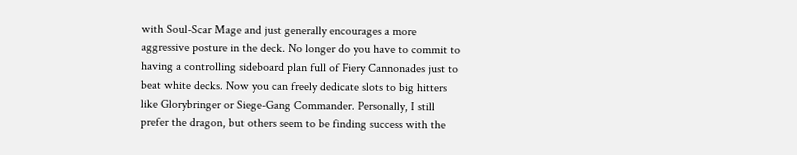with Soul-Scar Mage and just generally encourages a more aggressive posture in the deck. No longer do you have to commit to having a controlling sideboard plan full of Fiery Cannonades just to beat white decks. Now you can freely dedicate slots to big hitters like Glorybringer or Siege-Gang Commander. Personally, I still prefer the dragon, but others seem to be finding success with the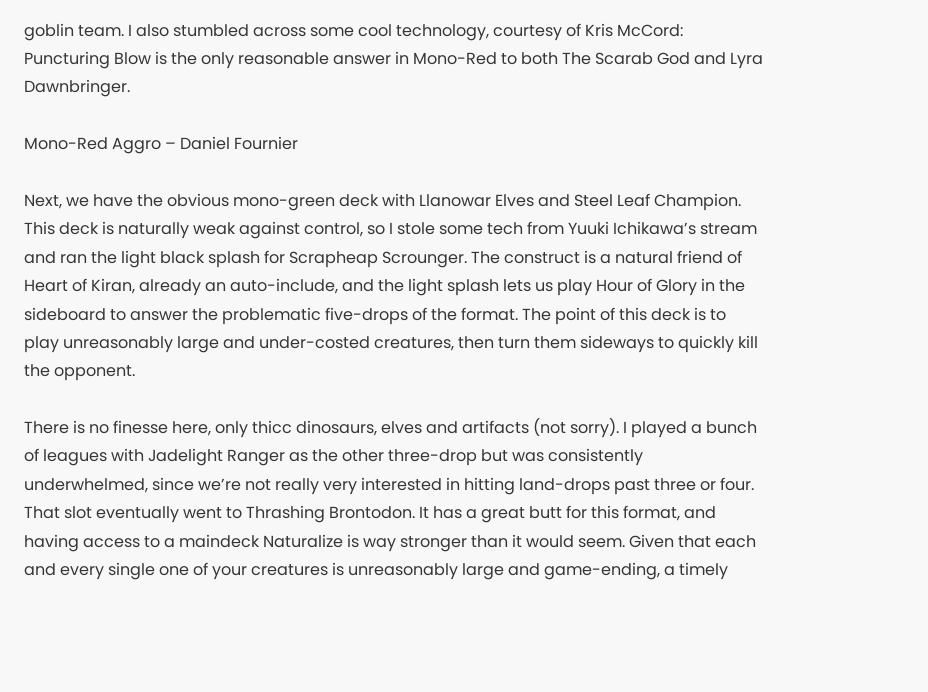goblin team. I also stumbled across some cool technology, courtesy of Kris McCord: Puncturing Blow is the only reasonable answer in Mono-Red to both The Scarab God and Lyra Dawnbringer.

Mono-Red Aggro – Daniel Fournier

Next, we have the obvious mono-green deck with Llanowar Elves and Steel Leaf Champion. This deck is naturally weak against control, so I stole some tech from Yuuki Ichikawa’s stream and ran the light black splash for Scrapheap Scrounger. The construct is a natural friend of Heart of Kiran, already an auto-include, and the light splash lets us play Hour of Glory in the sideboard to answer the problematic five-drops of the format. The point of this deck is to play unreasonably large and under-costed creatures, then turn them sideways to quickly kill the opponent.

There is no finesse here, only thicc dinosaurs, elves and artifacts (not sorry). I played a bunch of leagues with Jadelight Ranger as the other three-drop but was consistently underwhelmed, since we’re not really very interested in hitting land-drops past three or four. That slot eventually went to Thrashing Brontodon. It has a great butt for this format, and having access to a maindeck Naturalize is way stronger than it would seem. Given that each and every single one of your creatures is unreasonably large and game-ending, a timely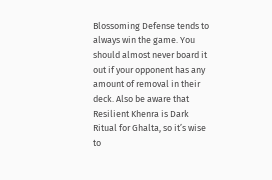Blossoming Defense tends to always win the game. You should almost never board it out if your opponent has any amount of removal in their deck. Also be aware that Resilient Khenra is Dark Ritual for Ghalta, so it’s wise to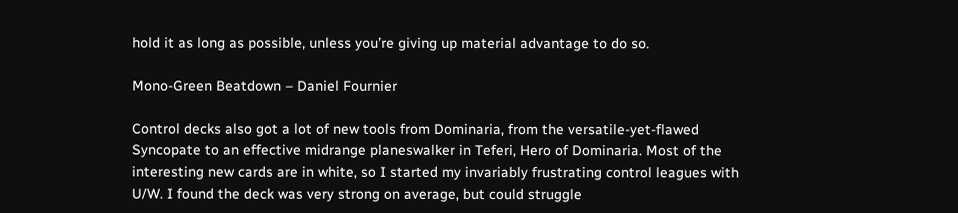hold it as long as possible, unless you’re giving up material advantage to do so.

Mono-Green Beatdown – Daniel Fournier

Control decks also got a lot of new tools from Dominaria, from the versatile-yet-flawed Syncopate to an effective midrange planeswalker in Teferi, Hero of Dominaria. Most of the interesting new cards are in white, so I started my invariably frustrating control leagues with U/W. I found the deck was very strong on average, but could struggle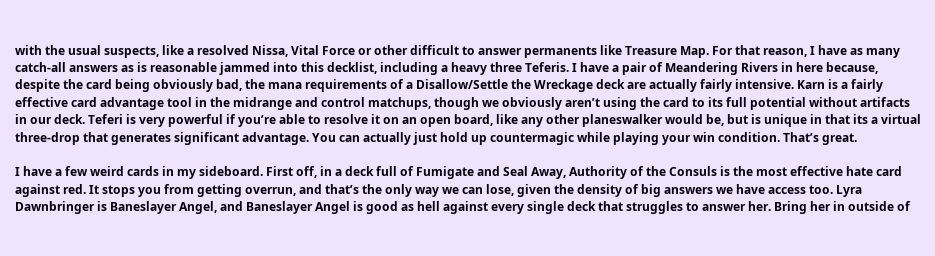with the usual suspects, like a resolved Nissa, Vital Force or other difficult to answer permanents like Treasure Map. For that reason, I have as many catch-all answers as is reasonable jammed into this decklist, including a heavy three Teferis. I have a pair of Meandering Rivers in here because, despite the card being obviously bad, the mana requirements of a Disallow/Settle the Wreckage deck are actually fairly intensive. Karn is a fairly effective card advantage tool in the midrange and control matchups, though we obviously aren’t using the card to its full potential without artifacts in our deck. Teferi is very powerful if you’re able to resolve it on an open board, like any other planeswalker would be, but is unique in that its a virtual three-drop that generates significant advantage. You can actually just hold up countermagic while playing your win condition. That’s great.

I have a few weird cards in my sideboard. First off, in a deck full of Fumigate and Seal Away, Authority of the Consuls is the most effective hate card against red. It stops you from getting overrun, and that’s the only way we can lose, given the density of big answers we have access too. Lyra Dawnbringer is Baneslayer Angel, and Baneslayer Angel is good as hell against every single deck that struggles to answer her. Bring her in outside of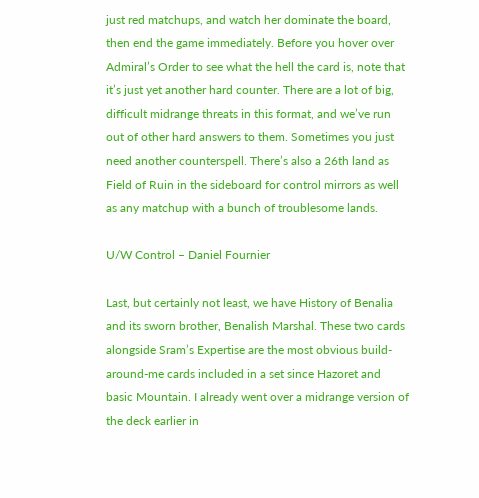just red matchups, and watch her dominate the board, then end the game immediately. Before you hover over Admiral’s Order to see what the hell the card is, note that it’s just yet another hard counter. There are a lot of big, difficult midrange threats in this format, and we’ve run out of other hard answers to them. Sometimes you just need another counterspell. There’s also a 26th land as Field of Ruin in the sideboard for control mirrors as well as any matchup with a bunch of troublesome lands.

U/W Control – Daniel Fournier

Last, but certainly not least, we have History of Benalia and its sworn brother, Benalish Marshal. These two cards alongside Sram’s Expertise are the most obvious build-around-me cards included in a set since Hazoret and basic Mountain. I already went over a midrange version of the deck earlier in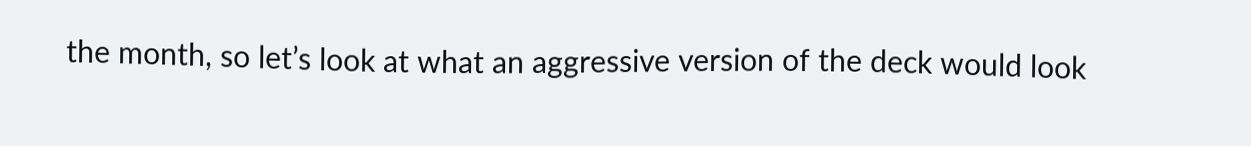the month, so let’s look at what an aggressive version of the deck would look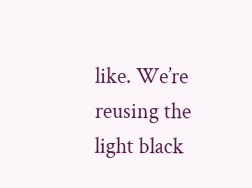like. We’re reusing the light black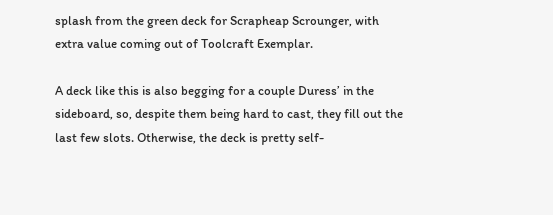splash from the green deck for Scrapheap Scrounger, with extra value coming out of Toolcraft Exemplar.

A deck like this is also begging for a couple Duress’ in the sideboard, so, despite them being hard to cast, they fill out the last few slots. Otherwise, the deck is pretty self-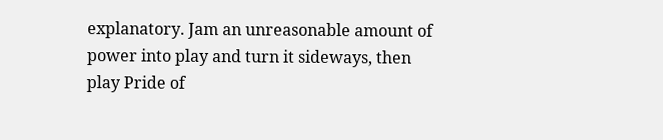explanatory. Jam an unreasonable amount of power into play and turn it sideways, then play Pride of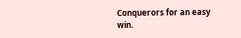Conquerors for an easy win.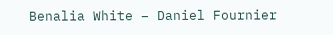Benalia White – Daniel Fournier